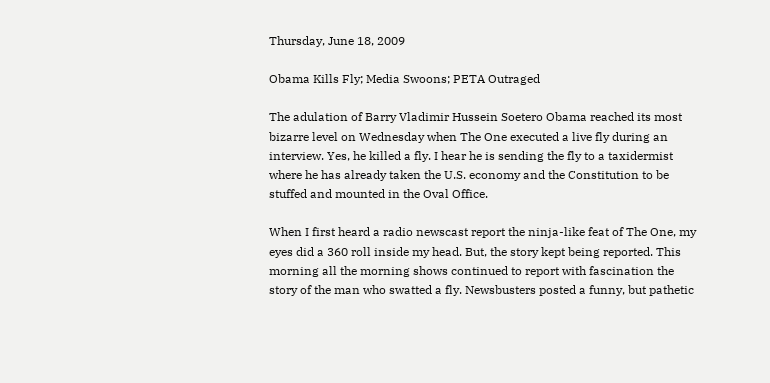Thursday, June 18, 2009

Obama Kills Fly; Media Swoons; PETA Outraged

The adulation of Barry Vladimir Hussein Soetero Obama reached its most bizarre level on Wednesday when The One executed a live fly during an interview. Yes, he killed a fly. I hear he is sending the fly to a taxidermist where he has already taken the U.S. economy and the Constitution to be stuffed and mounted in the Oval Office.

When I first heard a radio newscast report the ninja-like feat of The One, my eyes did a 360 roll inside my head. But, the story kept being reported. This morning all the morning shows continued to report with fascination the story of the man who swatted a fly. Newsbusters posted a funny, but pathetic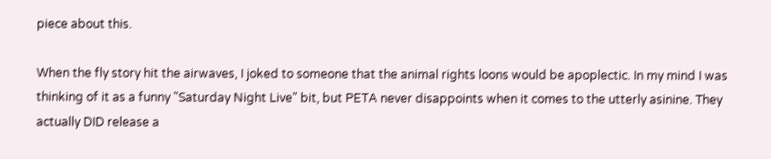piece about this.

When the fly story hit the airwaves, I joked to someone that the animal rights loons would be apoplectic. In my mind I was thinking of it as a funny "Saturday Night Live" bit, but PETA never disappoints when it comes to the utterly asinine. They actually DID release a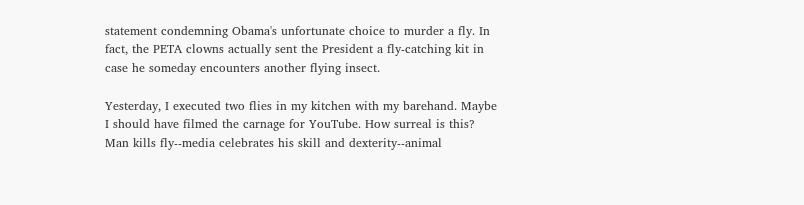statement condemning Obama's unfortunate choice to murder a fly. In fact, the PETA clowns actually sent the President a fly-catching kit in case he someday encounters another flying insect.

Yesterday, I executed two flies in my kitchen with my barehand. Maybe I should have filmed the carnage for YouTube. How surreal is this? Man kills fly--media celebrates his skill and dexterity--animal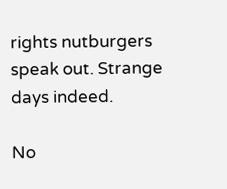rights nutburgers speak out. Strange days indeed.

No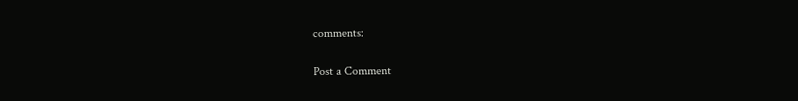comments:

Post a Comment